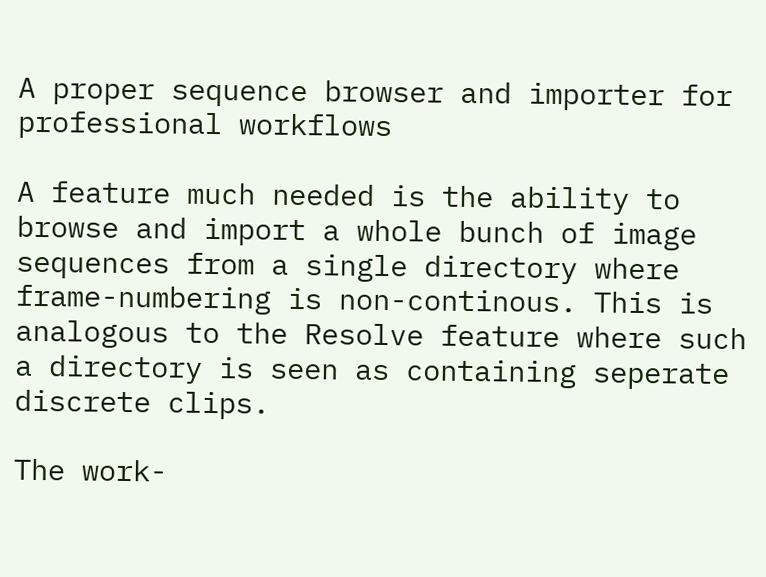A proper sequence browser and importer for professional workflows

A feature much needed is the ability to browse and import a whole bunch of image sequences from a single directory where frame-numbering is non-continous. This is analogous to the Resolve feature where such a directory is seen as containing seperate discrete clips.

The work-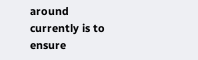around currently is to ensure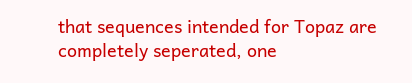that sequences intended for Topaz are completely seperated, one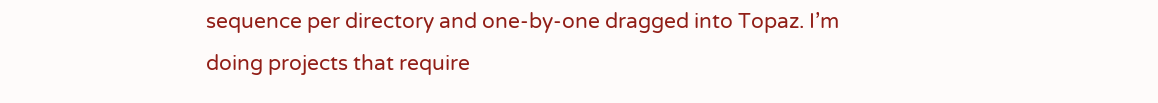sequence per directory and one-by-one dragged into Topaz. I’m doing projects that require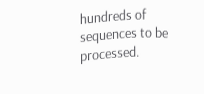hundreds of sequences to be processed.